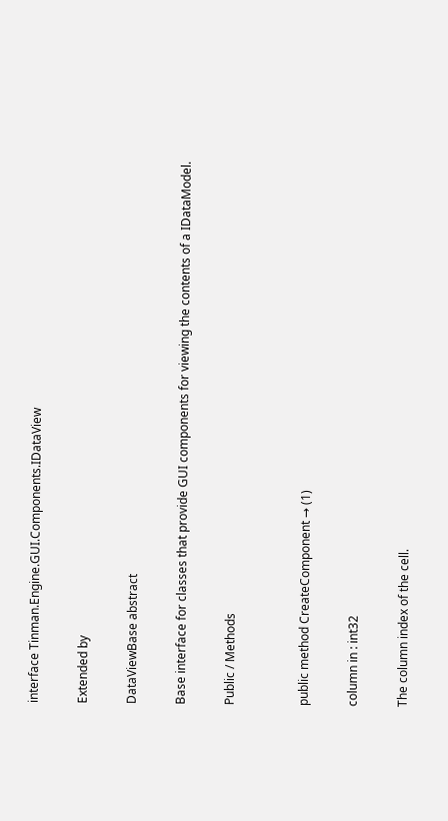interface Tinman.Engine.GUI.Components.IDataView

Extended by

DataViewBase abstract

Base interface for classes that provide GUI components for viewing the contents of a IDataModel.

Public / Methods


public method CreateComponent → (1)

column in : int32

The column index of the cell.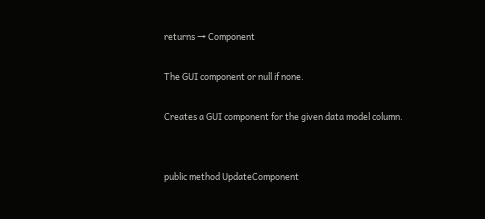returns → Component

The GUI component or null if none.

Creates a GUI component for the given data model column.


public method UpdateComponent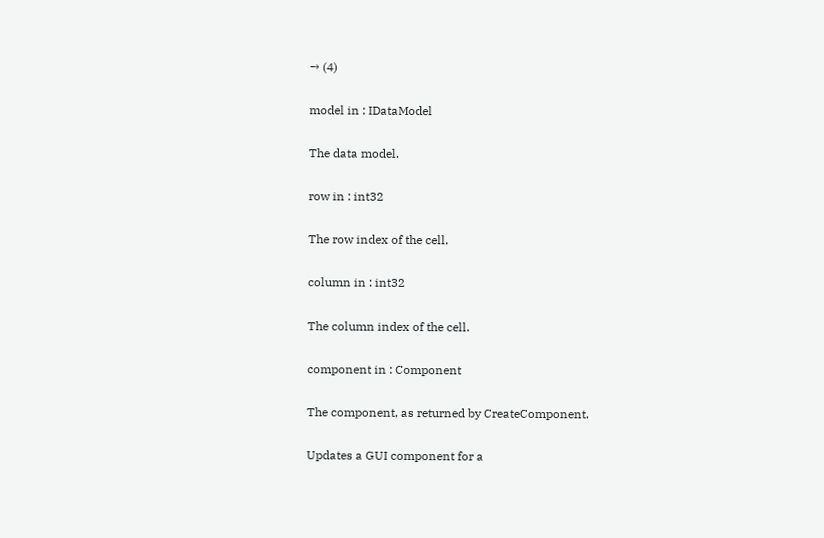→ (4)

model in : IDataModel

The data model.

row in : int32

The row index of the cell.

column in : int32

The column index of the cell.

component in : Component

The component, as returned by CreateComponent.

Updates a GUI component for a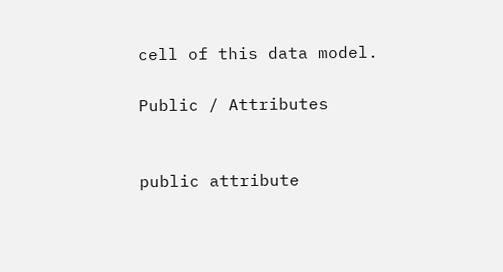cell of this data model.

Public / Attributes


public attribute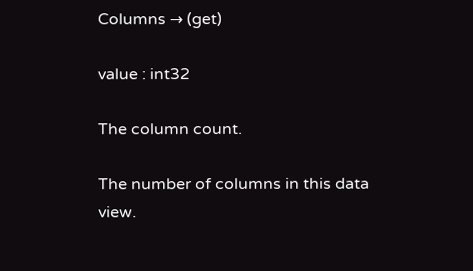Columns → (get)

value : int32

The column count.

The number of columns in this data view.